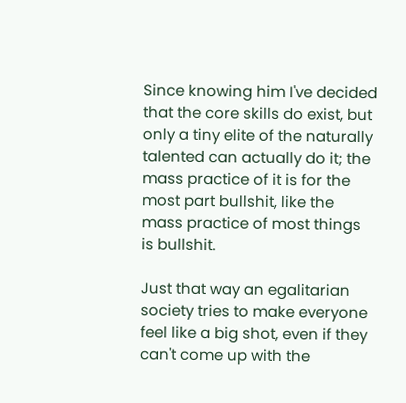Since knowing him I've decided that the core skills do exist, but only a tiny elite of the naturally talented can actually do it; the mass practice of it is for the most part bullshit, like the mass practice of most things is bullshit.

Just that way an egalitarian society tries to make everyone feel like a big shot, even if they can't come up with the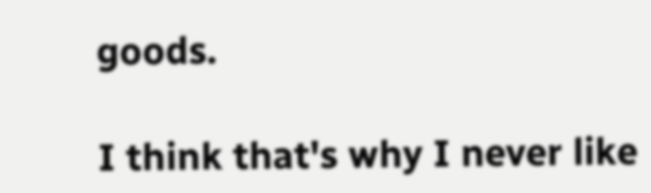goods.

I think that's why I never like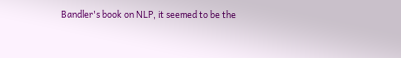Bandler's book on NLP, it seemed to be the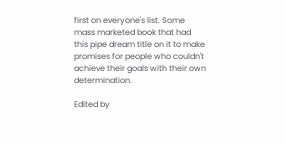first on everyone's list. Some mass marketed book that had this pipe dream title on it to make promises for people who couldn't achieve their goals with their own determination.

Edited by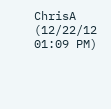ChrisA (12/22/12 01:09 PM)